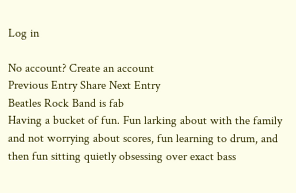Log in

No account? Create an account
Previous Entry Share Next Entry
Beatles Rock Band is fab
Having a bucket of fun. Fun larking about with the family and not worrying about scores, fun learning to drum, and then fun sitting quietly obsessing over exact bass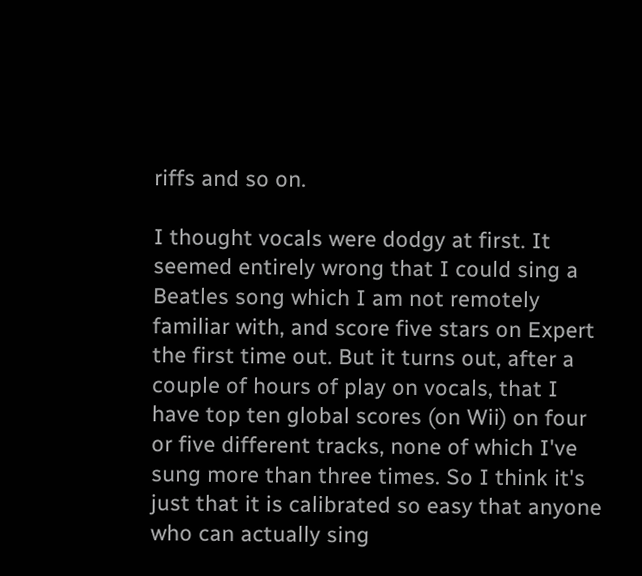riffs and so on.

I thought vocals were dodgy at first. It seemed entirely wrong that I could sing a Beatles song which I am not remotely familiar with, and score five stars on Expert the first time out. But it turns out, after a couple of hours of play on vocals, that I have top ten global scores (on Wii) on four or five different tracks, none of which I've sung more than three times. So I think it's just that it is calibrated so easy that anyone who can actually sing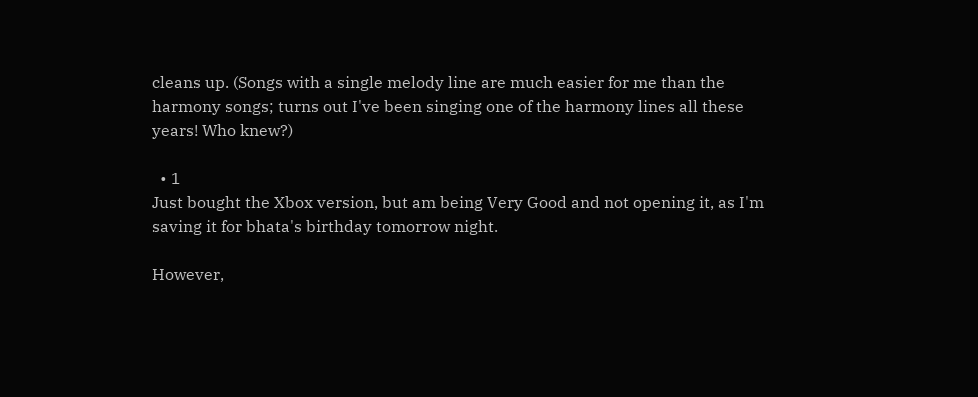cleans up. (Songs with a single melody line are much easier for me than the harmony songs; turns out I've been singing one of the harmony lines all these years! Who knew?)

  • 1
Just bought the Xbox version, but am being Very Good and not opening it, as I'm saving it for bhata's birthday tomorrow night.

However,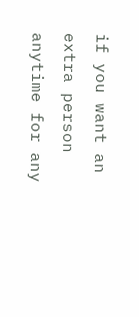if you want an extra person anytime for any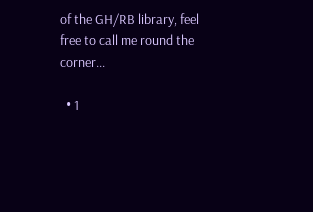of the GH/RB library, feel free to call me round the corner...

  • 1